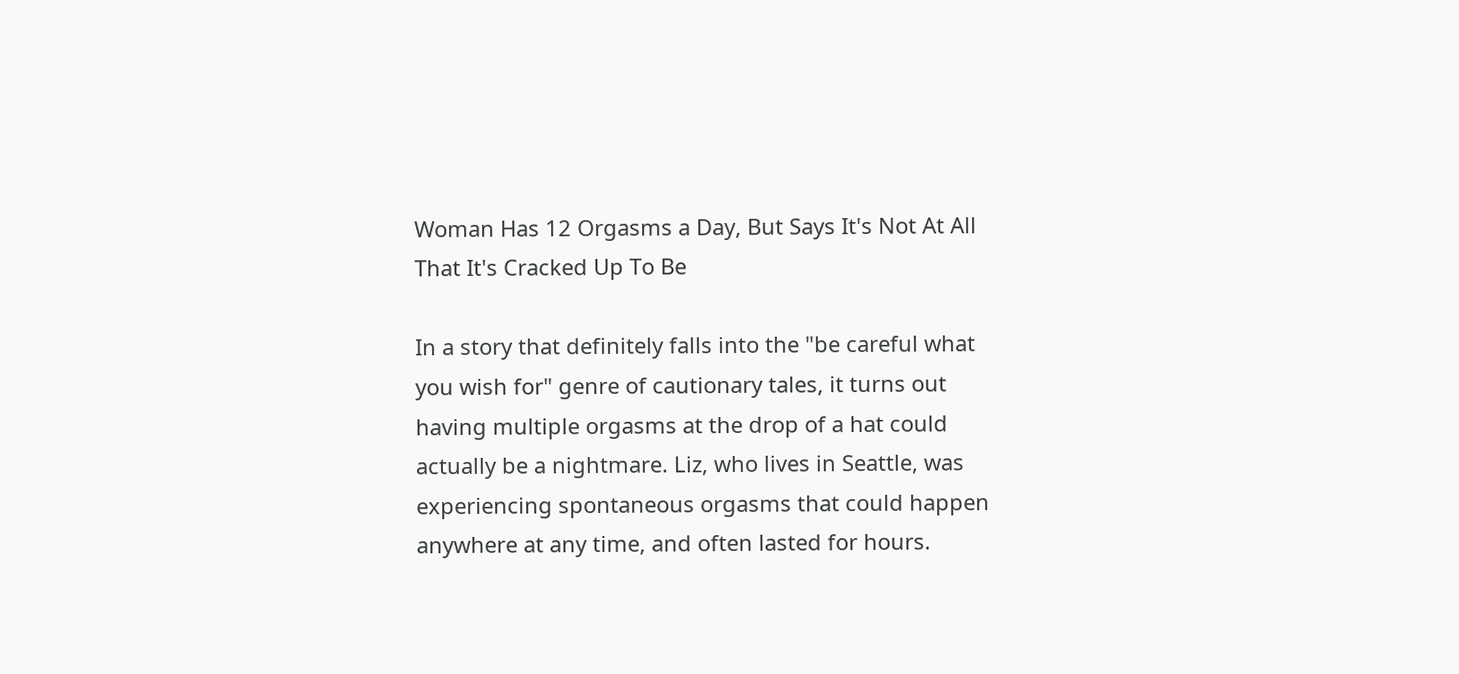Woman Has 12 Orgasms a Day, But Says It's Not At All That It's Cracked Up To Be

In a story that definitely falls into the "be careful what you wish for" genre of cautionary tales, it turns out having multiple orgasms at the drop of a hat could actually be a nightmare. Liz, who lives in Seattle, was experiencing spontaneous orgasms that could happen anywhere at any time, and often lasted for hours.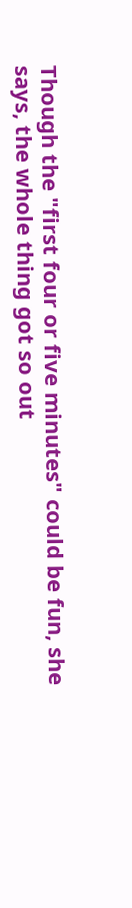Though the "first four or five minutes" could be fun, she says, the whole thing got so out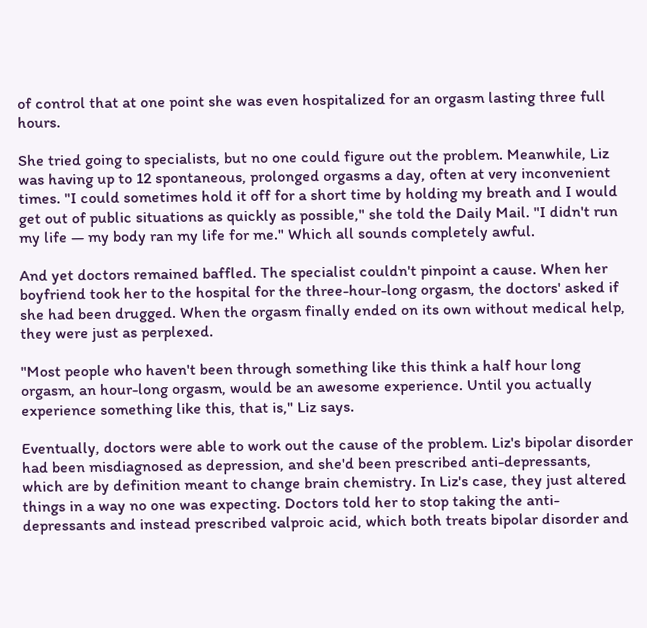of control that at one point she was even hospitalized for an orgasm lasting three full hours.

She tried going to specialists, but no one could figure out the problem. Meanwhile, Liz was having up to 12 spontaneous, prolonged orgasms a day, often at very inconvenient times. "I could sometimes hold it off for a short time by holding my breath and I would get out of public situations as quickly as possible," she told the Daily Mail. "I didn't run my life — my body ran my life for me." Which all sounds completely awful.

And yet doctors remained baffled. The specialist couldn't pinpoint a cause. When her boyfriend took her to the hospital for the three-hour-long orgasm, the doctors' asked if she had been drugged. When the orgasm finally ended on its own without medical help, they were just as perplexed.

"Most people who haven't been through something like this think a half hour long orgasm, an hour-long orgasm, would be an awesome experience. Until you actually experience something like this, that is," Liz says.

Eventually, doctors were able to work out the cause of the problem. Liz's bipolar disorder had been misdiagnosed as depression, and she'd been prescribed anti-depressants, which are by definition meant to change brain chemistry. In Liz's case, they just altered things in a way no one was expecting. Doctors told her to stop taking the anti-depressants and instead prescribed valproic acid, which both treats bipolar disorder and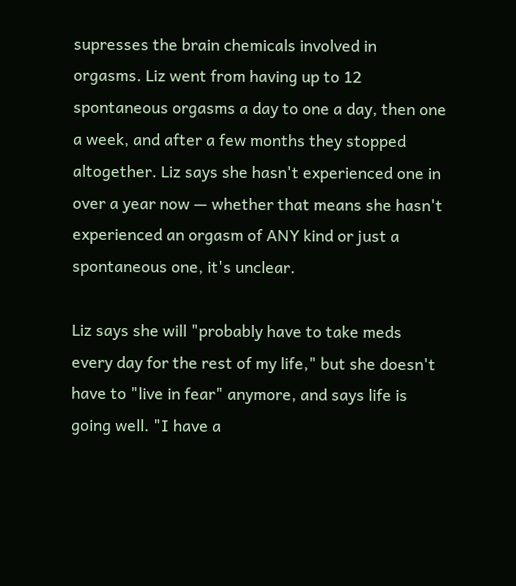supresses the brain chemicals involved in orgasms. Liz went from having up to 12 spontaneous orgasms a day to one a day, then one a week, and after a few months they stopped altogether. Liz says she hasn't experienced one in over a year now — whether that means she hasn't experienced an orgasm of ANY kind or just a spontaneous one, it's unclear.

Liz says she will "probably have to take meds every day for the rest of my life," but she doesn't have to "live in fear" anymore, and says life is going well. "I have a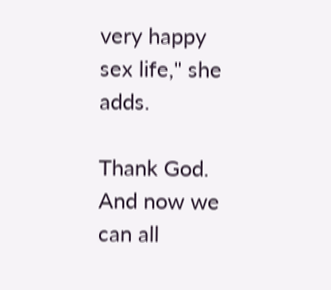very happy sex life," she adds.

Thank God. And now we can all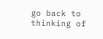go back to thinking of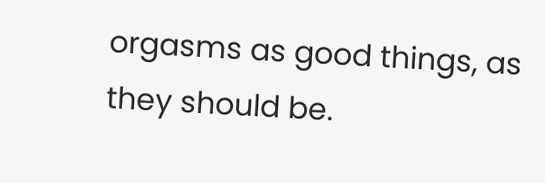orgasms as good things, as they should be.